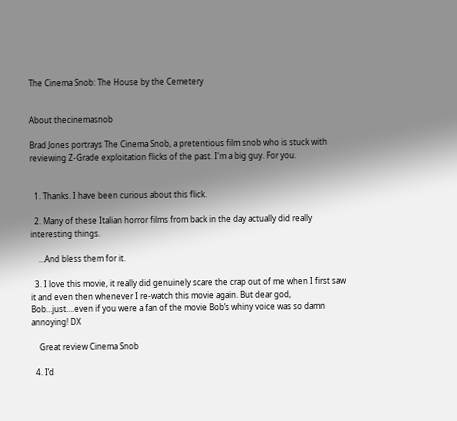The Cinema Snob: The House by the Cemetery


About thecinemasnob

Brad Jones portrays The Cinema Snob, a pretentious film snob who is stuck with reviewing Z-Grade exploitation flicks of the past. I'm a big guy. For you.


  1. Thanks. I have been curious about this flick.

  2. Many of these Italian horror films from back in the day actually did really interesting things.

    …And bless them for it.

  3. I love this movie, it really did genuinely scare the crap out of me when I first saw it and even then whenever I re-watch this movie again. But dear god, Bob…just….even if you were a fan of the movie Bob’s whiny voice was so damn annoying! DX

    Great review Cinema Snob

  4. I’d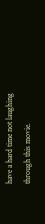have a hard time not laughing through this movie.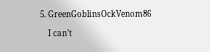5. GreenGoblinsOckVenom86

    I can’t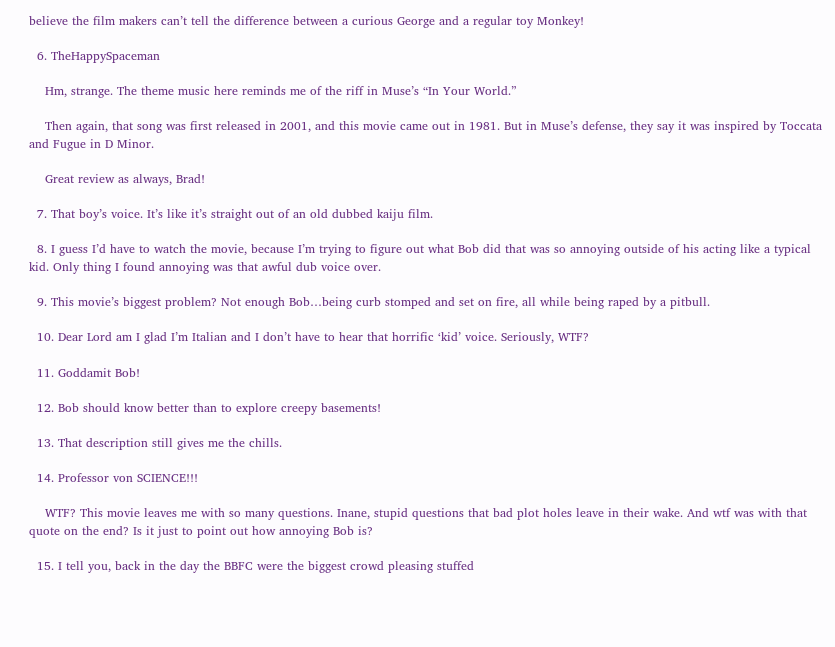believe the film makers can’t tell the difference between a curious George and a regular toy Monkey!

  6. TheHappySpaceman

    Hm, strange. The theme music here reminds me of the riff in Muse’s “In Your World.”

    Then again, that song was first released in 2001, and this movie came out in 1981. But in Muse’s defense, they say it was inspired by Toccata and Fugue in D Minor.

    Great review as always, Brad!

  7. That boy’s voice. It’s like it’s straight out of an old dubbed kaiju film.

  8. I guess I’d have to watch the movie, because I’m trying to figure out what Bob did that was so annoying outside of his acting like a typical kid. Only thing I found annoying was that awful dub voice over.

  9. This movie’s biggest problem? Not enough Bob…being curb stomped and set on fire, all while being raped by a pitbull.

  10. Dear Lord am I glad I’m Italian and I don’t have to hear that horrific ‘kid’ voice. Seriously, WTF?

  11. Goddamit Bob!

  12. Bob should know better than to explore creepy basements!

  13. That description still gives me the chills.

  14. Professor von SCIENCE!!!

    WTF? This movie leaves me with so many questions. Inane, stupid questions that bad plot holes leave in their wake. And wtf was with that quote on the end? Is it just to point out how annoying Bob is?

  15. I tell you, back in the day the BBFC were the biggest crowd pleasing stuffed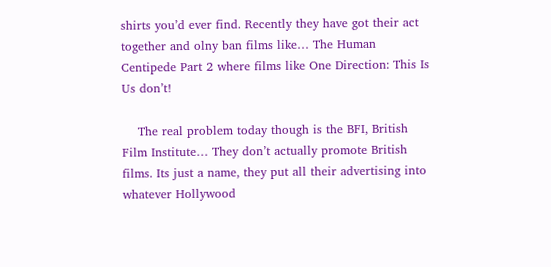shirts you’d ever find. Recently they have got their act together and olny ban films like… The Human Centipede Part 2 where films like One Direction: This Is Us don’t!

    The real problem today though is the BFI, British Film Institute… They don’t actually promote British films. Its just a name, they put all their advertising into whatever Hollywood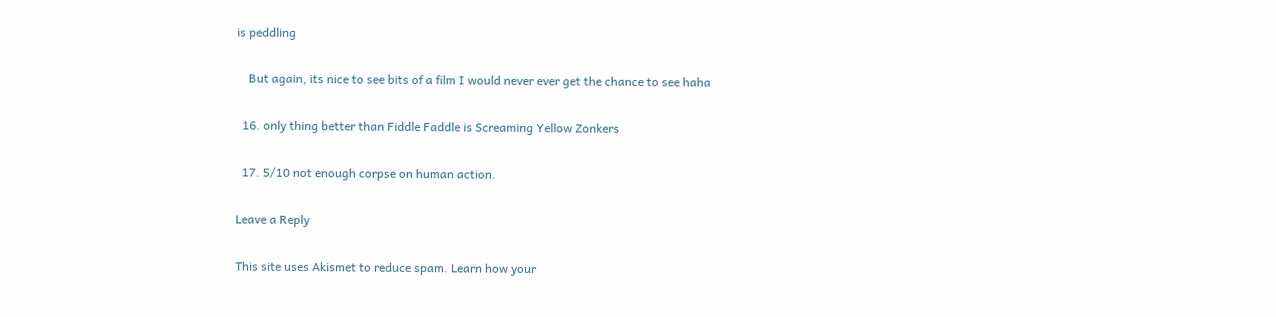is peddling

    But again, its nice to see bits of a film I would never ever get the chance to see haha

  16. only thing better than Fiddle Faddle is Screaming Yellow Zonkers

  17. 5/10 not enough corpse on human action.

Leave a Reply

This site uses Akismet to reduce spam. Learn how your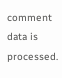comment data is processed.